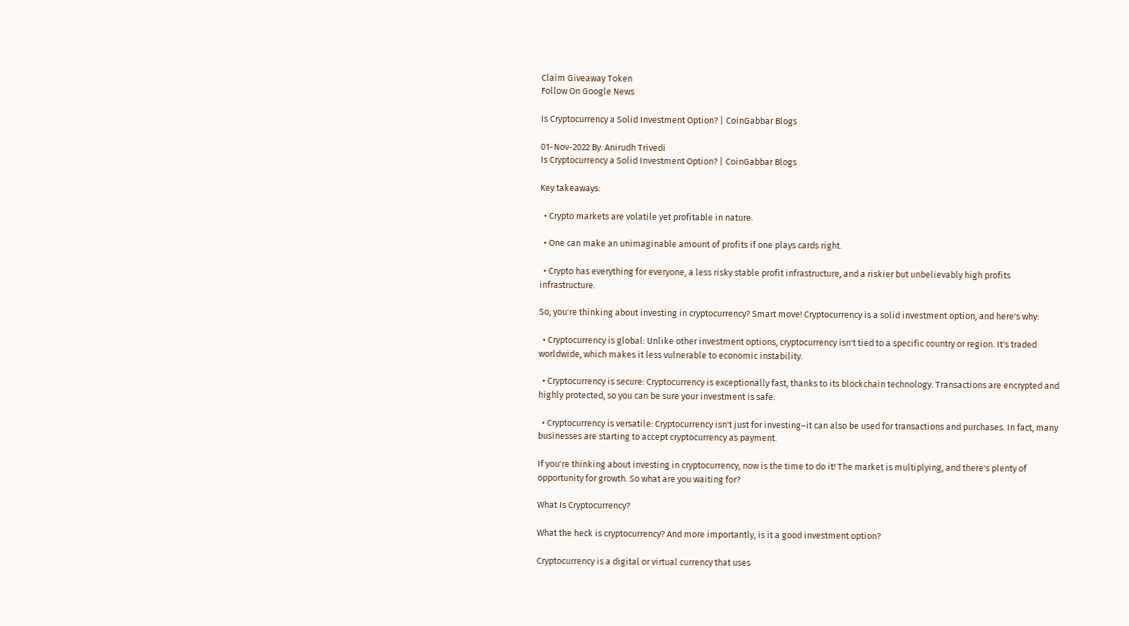Claim Giveaway Token
Follow On Google News

Is Cryptocurrency a Solid Investment Option? | CoinGabbar Blogs

01-Nov-2022 By: Anirudh Trivedi
Is Cryptocurrency a Solid Investment Option? | CoinGabbar Blogs

Key takeaways:

  • Crypto markets are volatile yet profitable in nature.

  • One can make an unimaginable amount of profits if one plays cards right.

  • Crypto has everything for everyone, a less risky stable profit infrastructure, and a riskier but unbelievably high profits infrastructure.

So, you're thinking about investing in cryptocurrency? Smart move! Cryptocurrency is a solid investment option, and here's why:

  • Cryptocurrency is global: Unlike other investment options, cryptocurrency isn't tied to a specific country or region. It's traded worldwide, which makes it less vulnerable to economic instability.

  • Cryptocurrency is secure: Cryptocurrency is exceptionally fast, thanks to its blockchain technology. Transactions are encrypted and highly protected, so you can be sure your investment is safe.

  • Cryptocurrency is versatile: Cryptocurrency isn't just for investing–it can also be used for transactions and purchases. In fact, many businesses are starting to accept cryptocurrency as payment.

If you're thinking about investing in cryptocurrency, now is the time to do it! The market is multiplying, and there's plenty of opportunity for growth. So what are you waiting for?

What Is Cryptocurrency?

What the heck is cryptocurrency? And more importantly, is it a good investment option?

Cryptocurrency is a digital or virtual currency that uses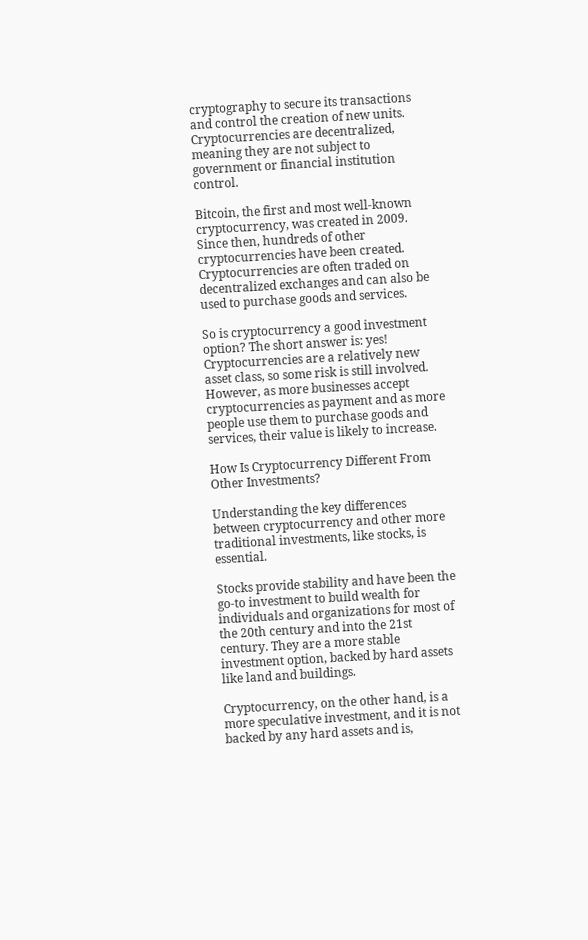cryptography to secure its transactions and control the creation of new units. Cryptocurrencies are decentralized, meaning they are not subject to government or financial institution control.

Bitcoin, the first and most well-known cryptocurrency, was created in 2009. Since then, hundreds of other cryptocurrencies have been created. Cryptocurrencies are often traded on decentralized exchanges and can also be used to purchase goods and services.

So is cryptocurrency a good investment option? The short answer is: yes! Cryptocurrencies are a relatively new asset class, so some risk is still involved. However, as more businesses accept cryptocurrencies as payment and as more people use them to purchase goods and services, their value is likely to increase.

How Is Cryptocurrency Different From Other Investments?

Understanding the key differences between cryptocurrency and other more traditional investments, like stocks, is essential.

Stocks provide stability and have been the go-to investment to build wealth for individuals and organizations for most of the 20th century and into the 21st century. They are a more stable investment option, backed by hard assets like land and buildings.

Cryptocurrency, on the other hand, is a more speculative investment, and it is not backed by any hard assets and is,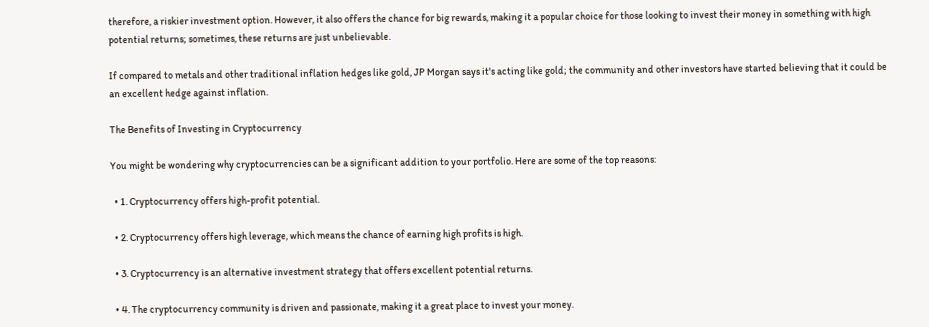therefore, a riskier investment option. However, it also offers the chance for big rewards, making it a popular choice for those looking to invest their money in something with high potential returns; sometimes, these returns are just unbelievable.

If compared to metals and other traditional inflation hedges like gold, JP Morgan says it's acting like gold; the community and other investors have started believing that it could be an excellent hedge against inflation.

The Benefits of Investing in Cryptocurrency

You might be wondering why cryptocurrencies can be a significant addition to your portfolio. Here are some of the top reasons:

  • 1. Cryptocurrency offers high-profit potential.

  • 2. Cryptocurrency offers high leverage, which means the chance of earning high profits is high.

  • 3. Cryptocurrency is an alternative investment strategy that offers excellent potential returns.

  • 4. The cryptocurrency community is driven and passionate, making it a great place to invest your money.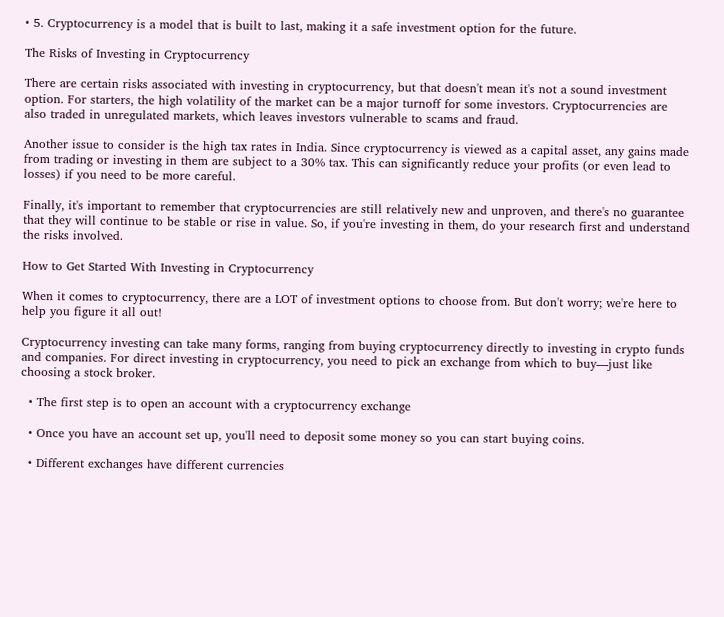• 5. Cryptocurrency is a model that is built to last, making it a safe investment option for the future.

The Risks of Investing in Cryptocurrency

There are certain risks associated with investing in cryptocurrency, but that doesn't mean it's not a sound investment option. For starters, the high volatility of the market can be a major turnoff for some investors. Cryptocurrencies are also traded in unregulated markets, which leaves investors vulnerable to scams and fraud.

Another issue to consider is the high tax rates in India. Since cryptocurrency is viewed as a capital asset, any gains made from trading or investing in them are subject to a 30% tax. This can significantly reduce your profits (or even lead to losses) if you need to be more careful.

Finally, it's important to remember that cryptocurrencies are still relatively new and unproven, and there's no guarantee that they will continue to be stable or rise in value. So, if you're investing in them, do your research first and understand the risks involved.

How to Get Started With Investing in Cryptocurrency

When it comes to cryptocurrency, there are a LOT of investment options to choose from. But don't worry; we're here to help you figure it all out!

Cryptocurrency investing can take many forms, ranging from buying cryptocurrency directly to investing in crypto funds and companies. For direct investing in cryptocurrency, you need to pick an exchange from which to buy—just like choosing a stock broker.

  • The first step is to open an account with a cryptocurrency exchange

  • Once you have an account set up, you'll need to deposit some money so you can start buying coins.

  • Different exchanges have different currencies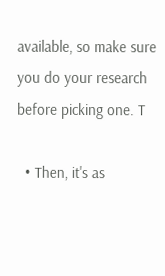available, so make sure you do your research before picking one. T

  • Then, it's as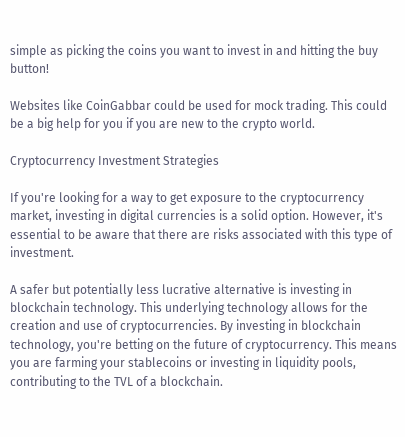simple as picking the coins you want to invest in and hitting the buy button!

Websites like CoinGabbar could be used for mock trading. This could be a big help for you if you are new to the crypto world.

Cryptocurrency Investment Strategies

If you're looking for a way to get exposure to the cryptocurrency market, investing in digital currencies is a solid option. However, it's essential to be aware that there are risks associated with this type of investment.

A safer but potentially less lucrative alternative is investing in blockchain technology. This underlying technology allows for the creation and use of cryptocurrencies. By investing in blockchain technology, you're betting on the future of cryptocurrency. This means you are farming your stablecoins or investing in liquidity pools, contributing to the TVL of a blockchain.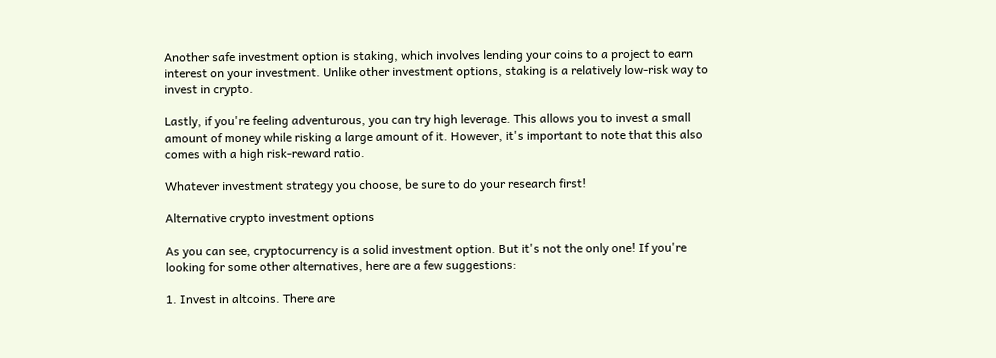Another safe investment option is staking, which involves lending your coins to a project to earn interest on your investment. Unlike other investment options, staking is a relatively low-risk way to invest in crypto.

Lastly, if you're feeling adventurous, you can try high leverage. This allows you to invest a small amount of money while risking a large amount of it. However, it's important to note that this also comes with a high risk-reward ratio.

Whatever investment strategy you choose, be sure to do your research first!

Alternative crypto investment options

As you can see, cryptocurrency is a solid investment option. But it's not the only one! If you're looking for some other alternatives, here are a few suggestions:

1. Invest in altcoins. There are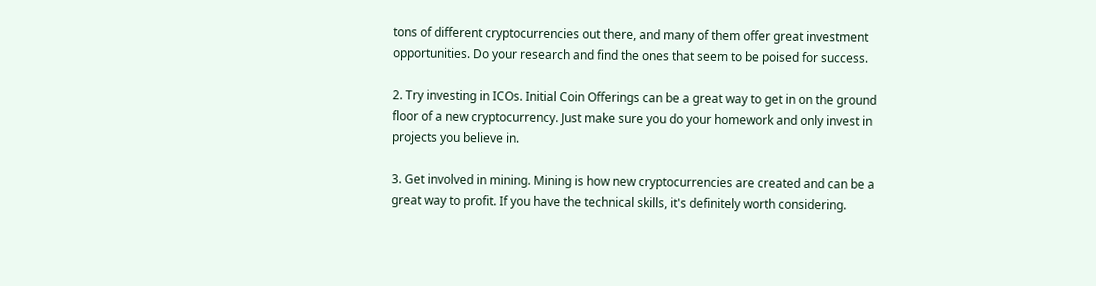tons of different cryptocurrencies out there, and many of them offer great investment opportunities. Do your research and find the ones that seem to be poised for success.

2. Try investing in ICOs. Initial Coin Offerings can be a great way to get in on the ground floor of a new cryptocurrency. Just make sure you do your homework and only invest in projects you believe in.

3. Get involved in mining. Mining is how new cryptocurrencies are created and can be a great way to profit. If you have the technical skills, it's definitely worth considering.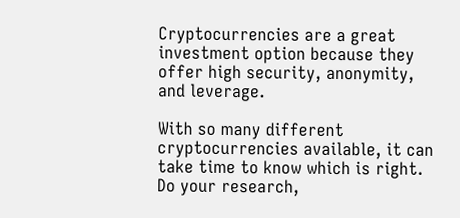Cryptocurrencies are a great investment option because they offer high security, anonymity, and leverage.

With so many different cryptocurrencies available, it can take time to know which is right. Do your research,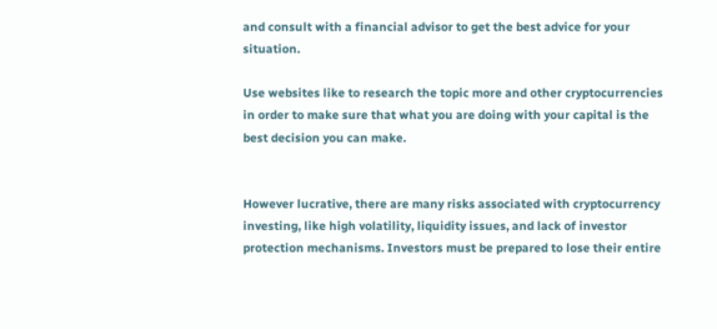and consult with a financial advisor to get the best advice for your situation.

Use websites like to research the topic more and other cryptocurrencies in order to make sure that what you are doing with your capital is the best decision you can make.


However lucrative, there are many risks associated with cryptocurrency investing, like high volatility, liquidity issues, and lack of investor protection mechanisms. Investors must be prepared to lose their entire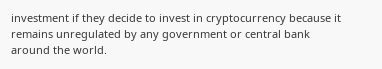investment if they decide to invest in cryptocurrency because it remains unregulated by any government or central bank around the world.